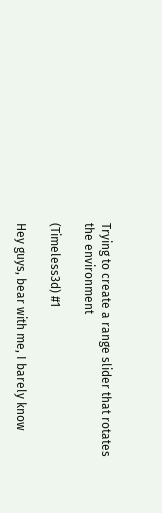Trying to create a range slider that rotates the environment

(Timeless3d) #1

Hey guys, bear with me, I barely know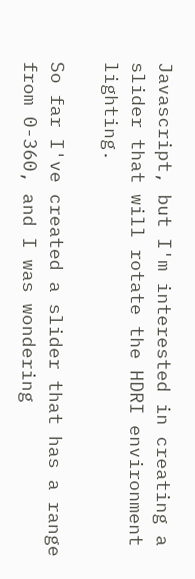Javascript, but I'm interested in creating a slider that will rotate the HDRI environment lighting.

So far I've created a slider that has a range from 0-360, and I was wondering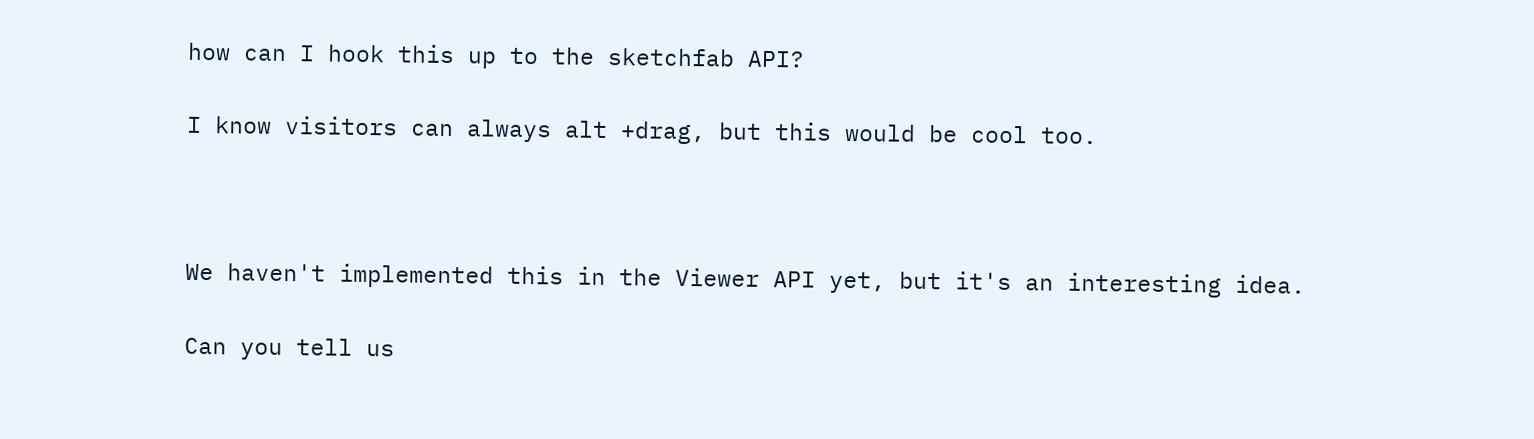how can I hook this up to the sketchfab API?

I know visitors can always alt +drag, but this would be cool too.



We haven't implemented this in the Viewer API yet, but it's an interesting idea.

Can you tell us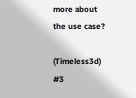more about the use case?

(Timeless3d) #3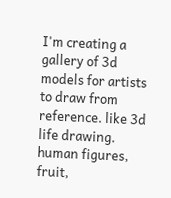I'm creating a gallery of 3d models for artists to draw from reference. like 3d life drawing. human figures, fruit,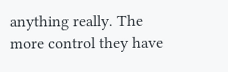anything really. The more control they have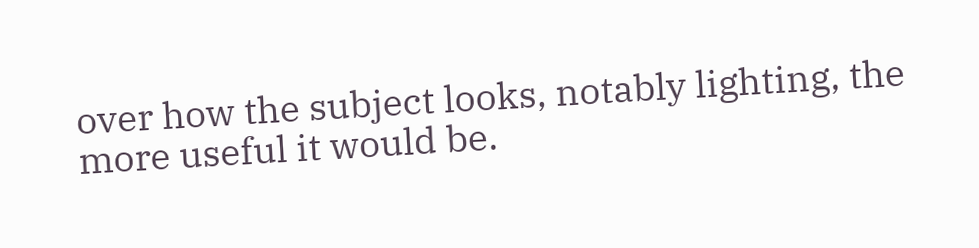over how the subject looks, notably lighting, the more useful it would be.